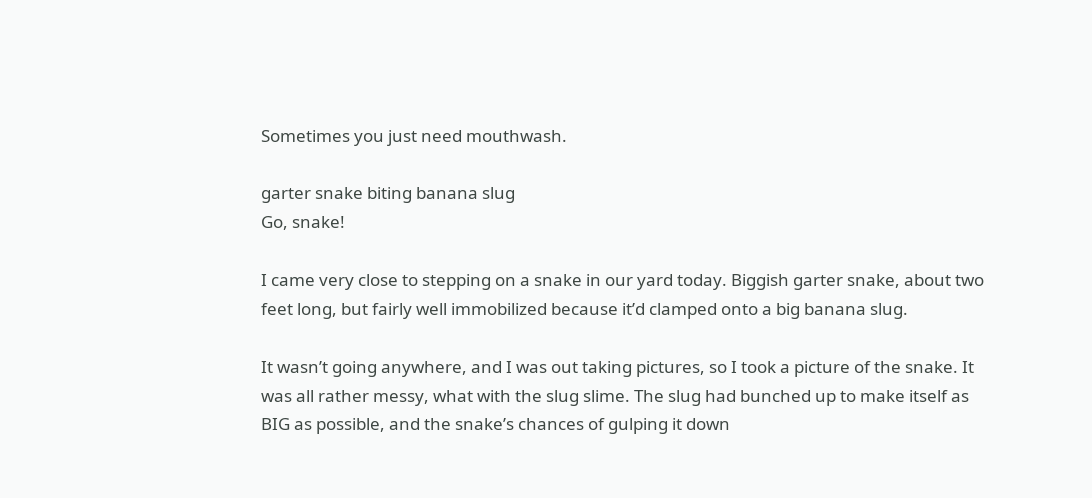Sometimes you just need mouthwash.

garter snake biting banana slug
Go, snake!

I came very close to stepping on a snake in our yard today. Biggish garter snake, about two feet long, but fairly well immobilized because it’d clamped onto a big banana slug.

It wasn’t going anywhere, and I was out taking pictures, so I took a picture of the snake. It was all rather messy, what with the slug slime. The slug had bunched up to make itself as BIG as possible, and the snake’s chances of gulping it down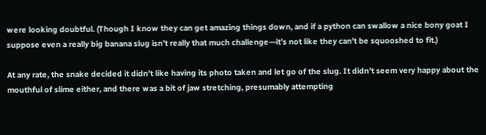were looking doubtful. (Though I know they can get amazing things down, and if a python can swallow a nice bony goat I suppose even a really big banana slug isn’t really that much challenge—it’s not like they can’t be squooshed to fit.)

At any rate, the snake decided it didn’t like having its photo taken and let go of the slug. It didn’t seem very happy about the mouthful of slime either, and there was a bit of jaw stretching, presumably attempting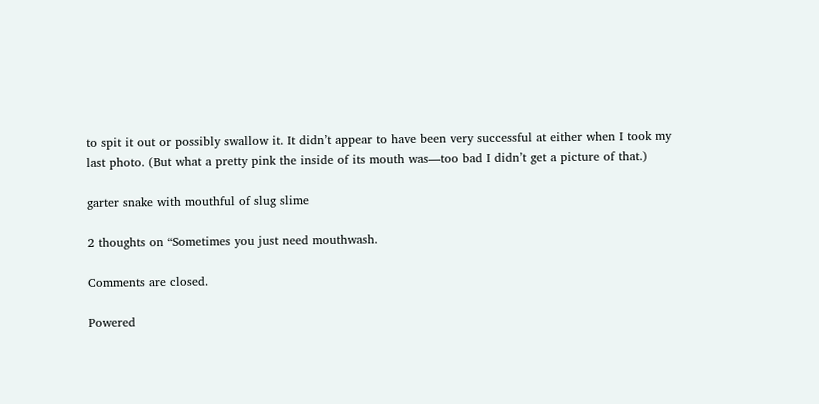to spit it out or possibly swallow it. It didn’t appear to have been very successful at either when I took my last photo. (But what a pretty pink the inside of its mouth was—too bad I didn’t get a picture of that.)

garter snake with mouthful of slug slime

2 thoughts on “Sometimes you just need mouthwash.

Comments are closed.

Powered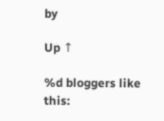by

Up ↑

%d bloggers like this: